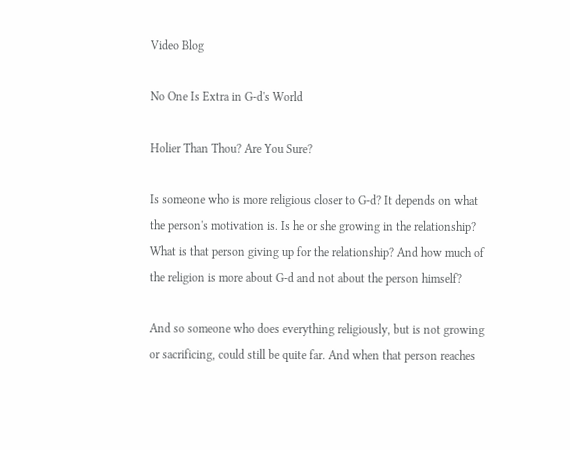Video Blog

No One Is Extra in G-d's World

Holier Than Thou? Are You Sure?

Is someone who is more religious closer to G-d? It depends on what the person's motivation is. Is he or she growing in the relationship? What is that person giving up for the relationship? And how much of the religion is more about G-d and not about the person himself?

And so someone who does everything religiously, but is not growing or sacrificing, could still be quite far. And when that person reaches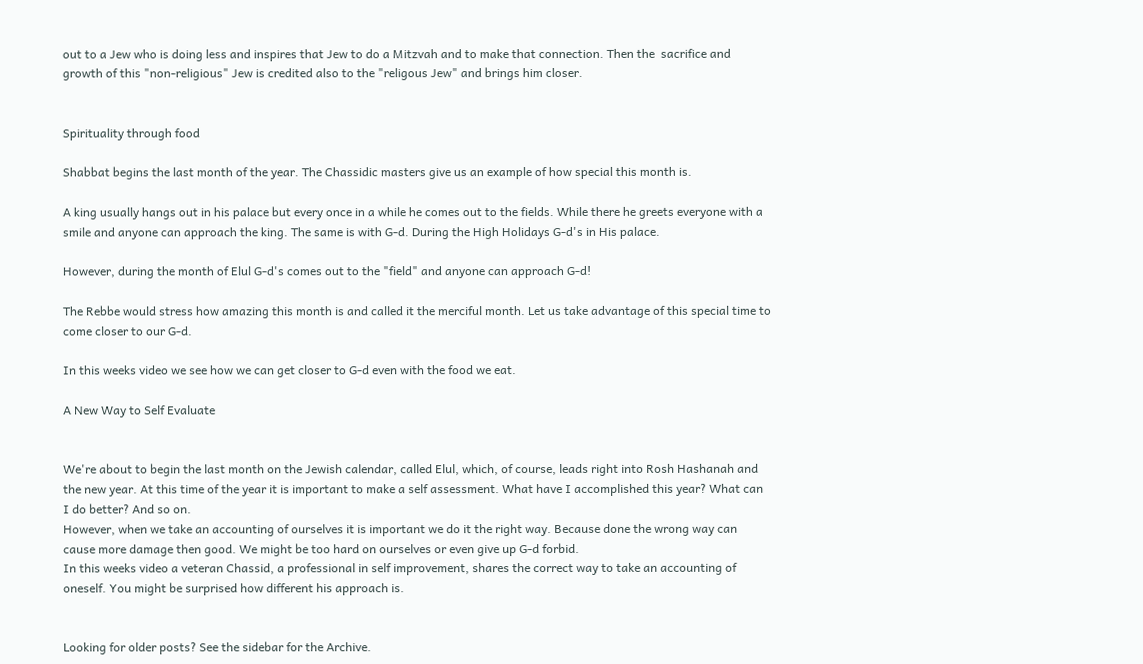out to a Jew who is doing less and inspires that Jew to do a Mitzvah and to make that connection. Then the  sacrifice and growth of this "non-religious" Jew is credited also to the "religous Jew" and brings him closer.


Spirituality through food

Shabbat begins the last month of the year. The Chassidic masters give us an example of how special this month is.

A king usually hangs out in his palace but every once in a while he comes out to the fields. While there he greets everyone with a smile and anyone can approach the king. The same is with G-d. During the High Holidays G-d's in His palace.

However, during the month of Elul G-d's comes out to the "field" and anyone can approach G-d!

The Rebbe would stress how amazing this month is and called it the merciful month. Let us take advantage of this special time to come closer to our G-d.

In this weeks video we see how we can get closer to G-d even with the food we eat.

A New Way to Self Evaluate


We're about to begin the last month on the Jewish calendar, called Elul, which, of course, leads right into Rosh Hashanah and the new year. At this time of the year it is important to make a self assessment. What have I accomplished this year? What can I do better? And so on.
However, when we take an accounting of ourselves it is important we do it the right way. Because done the wrong way can cause more damage then good. We might be too hard on ourselves or even give up G-d forbid.
In this weeks video a veteran Chassid, a professional in self improvement, shares the correct way to take an accounting of oneself. You might be surprised how different his approach is.


Looking for older posts? See the sidebar for the Archive.